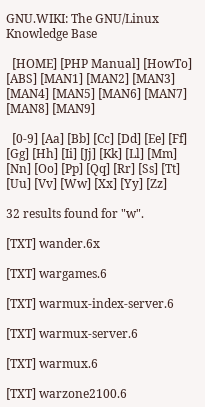GNU.WIKI: The GNU/Linux Knowledge Base

  [HOME] [PHP Manual] [HowTo] [ABS] [MAN1] [MAN2] [MAN3] [MAN4] [MAN5] [MAN6] [MAN7] [MAN8] [MAN9]

  [0-9] [Aa] [Bb] [Cc] [Dd] [Ee] [Ff] [Gg] [Hh] [Ii] [Jj] [Kk] [Ll] [Mm] [Nn] [Oo] [Pp] [Qq] [Rr] [Ss] [Tt] [Uu] [Vv] [Ww] [Xx] [Yy] [Zz]

32 results found for "w".

[TXT] wander.6x

[TXT] wargames.6

[TXT] warmux-index-server.6

[TXT] warmux-server.6

[TXT] warmux.6

[TXT] warzone2100.6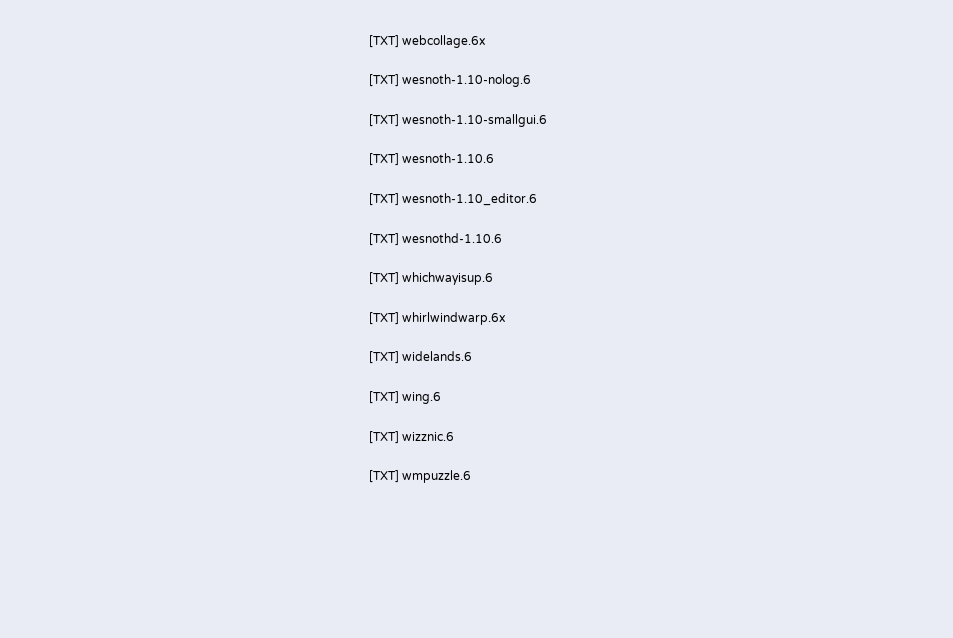[TXT] webcollage.6x

[TXT] wesnoth-1.10-nolog.6

[TXT] wesnoth-1.10-smallgui.6

[TXT] wesnoth-1.10.6

[TXT] wesnoth-1.10_editor.6

[TXT] wesnothd-1.10.6

[TXT] whichwayisup.6

[TXT] whirlwindwarp.6x

[TXT] widelands.6

[TXT] wing.6

[TXT] wizznic.6

[TXT] wmpuzzle.6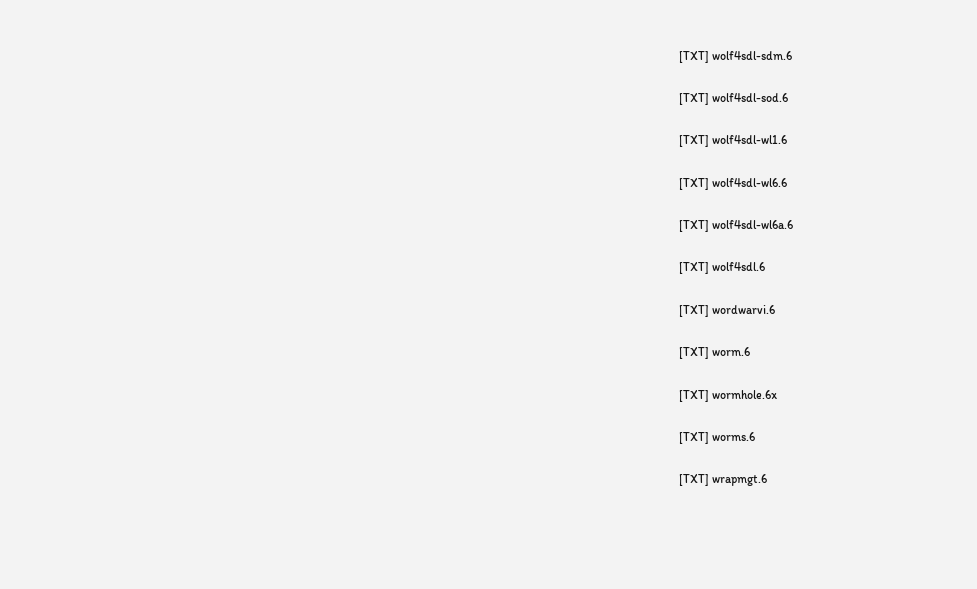[TXT] wolf4sdl-sdm.6

[TXT] wolf4sdl-sod.6

[TXT] wolf4sdl-wl1.6

[TXT] wolf4sdl-wl6.6

[TXT] wolf4sdl-wl6a.6

[TXT] wolf4sdl.6

[TXT] wordwarvi.6

[TXT] worm.6

[TXT] wormhole.6x

[TXT] worms.6

[TXT] wrapmgt.6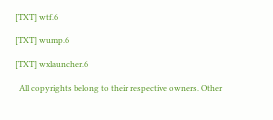[TXT] wtf.6

[TXT] wump.6

[TXT] wxlauncher.6

  All copyrights belong to their respective owners. Other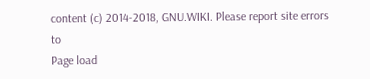content (c) 2014-2018, GNU.WIKI. Please report site errors to
Page load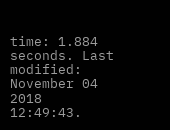time: 1.884 seconds. Last modified: November 04 2018 12:49:43.